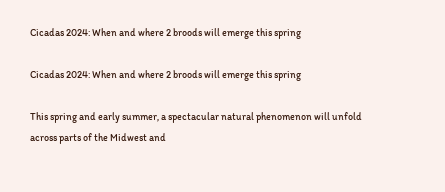Cicadas 2024: When and where 2 broods will emerge this spring

Cicadas 2024: When and where 2 broods will emerge this spring

This spring and early summer, a spectacular natural phenomenon will unfold across parts of the Midwest and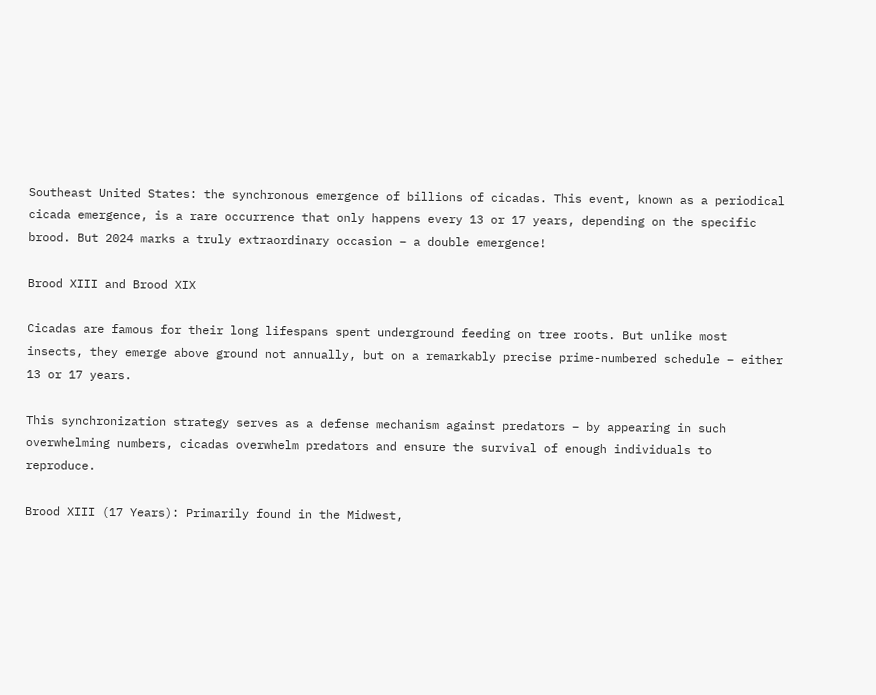Southeast United States: the synchronous emergence of billions of cicadas. This event, known as a periodical cicada emergence, is a rare occurrence that only happens every 13 or 17 years, depending on the specific brood. But 2024 marks a truly extraordinary occasion – a double emergence!

Brood XIII and Brood XIX

Cicadas are famous for their long lifespans spent underground feeding on tree roots. But unlike most insects, they emerge above ground not annually, but on a remarkably precise prime-numbered schedule – either 13 or 17 years.

This synchronization strategy serves as a defense mechanism against predators – by appearing in such overwhelming numbers, cicadas overwhelm predators and ensure the survival of enough individuals to reproduce.

Brood XIII (17 Years): Primarily found in the Midwest,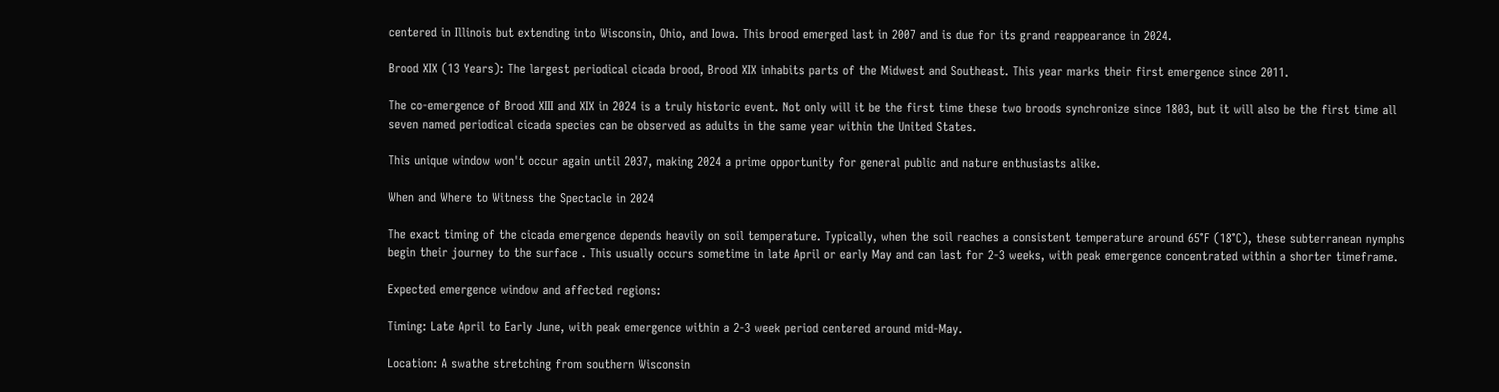centered in Illinois but extending into Wisconsin, Ohio, and Iowa. This brood emerged last in 2007 and is due for its grand reappearance in 2024.

Brood XIX (13 Years): The largest periodical cicada brood, Brood XIX inhabits parts of the Midwest and Southeast. This year marks their first emergence since 2011.

The co-emergence of Brood XIII and XIX in 2024 is a truly historic event. Not only will it be the first time these two broods synchronize since 1803, but it will also be the first time all seven named periodical cicada species can be observed as adults in the same year within the United States.

This unique window won't occur again until 2037, making 2024 a prime opportunity for general public and nature enthusiasts alike.

When and Where to Witness the Spectacle in 2024

The exact timing of the cicada emergence depends heavily on soil temperature. Typically, when the soil reaches a consistent temperature around 65°F (18°C), these subterranean nymphs begin their journey to the surface . This usually occurs sometime in late April or early May and can last for 2-3 weeks, with peak emergence concentrated within a shorter timeframe.

Expected emergence window and affected regions:

Timing: Late April to Early June, with peak emergence within a 2-3 week period centered around mid-May.

Location: A swathe stretching from southern Wisconsin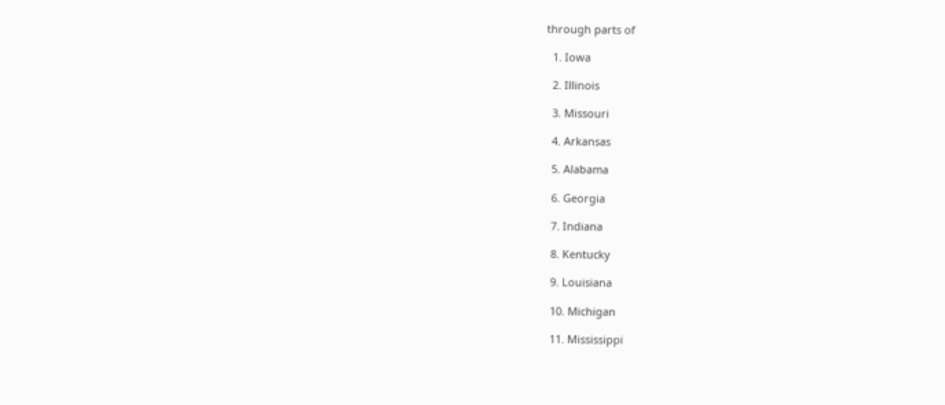through parts of

  1. Iowa

  2. Illinois

  3. Missouri

  4. Arkansas

  5. Alabama

  6. Georgia

  7. Indiana

  8. Kentucky

  9. Louisiana

  10. Michigan

  11. Mississippi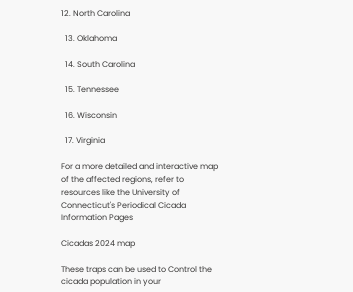12. North Carolina

  13. Oklahoma

  14. South Carolina

  15. Tennessee

  16. Wisconsin

  17. Virginia

For a more detailed and interactive map of the affected regions, refer to resources like the University of Connecticut's Periodical Cicada Information Pages

Cicadas 2024 map

These traps can be used to Control the cicada population in your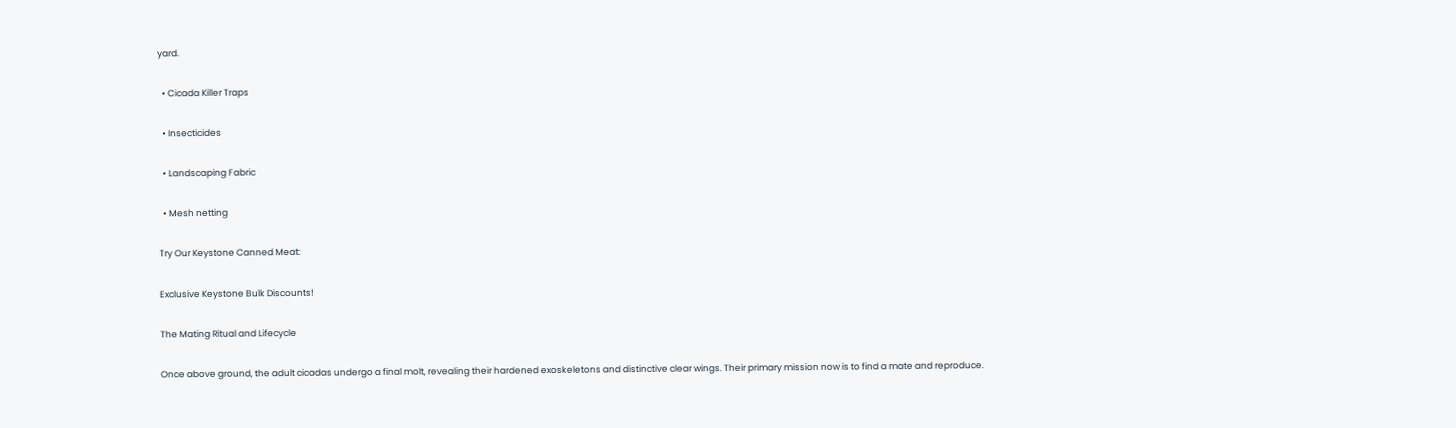yard.

  • Cicada Killer Traps

  • Insecticides

  • Landscaping Fabric

  • Mesh netting

Try Our Keystone Canned Meat:

Exclusive Keystone Bulk Discounts!

The Mating Ritual and Lifecycle

Once above ground, the adult cicadas undergo a final molt, revealing their hardened exoskeletons and distinctive clear wings. Their primary mission now is to find a mate and reproduce.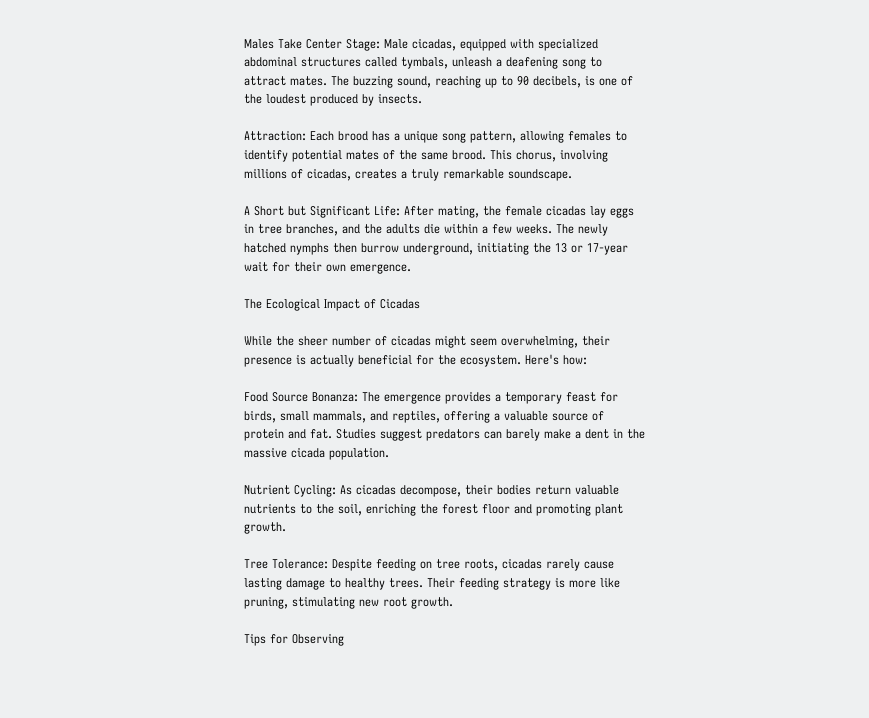Males Take Center Stage: Male cicadas, equipped with specialized abdominal structures called tymbals, unleash a deafening song to attract mates. The buzzing sound, reaching up to 90 decibels, is one of the loudest produced by insects.

Attraction: Each brood has a unique song pattern, allowing females to identify potential mates of the same brood. This chorus, involving millions of cicadas, creates a truly remarkable soundscape.

A Short but Significant Life: After mating, the female cicadas lay eggs in tree branches, and the adults die within a few weeks. The newly hatched nymphs then burrow underground, initiating the 13 or 17-year wait for their own emergence.

The Ecological Impact of Cicadas

While the sheer number of cicadas might seem overwhelming, their presence is actually beneficial for the ecosystem. Here's how:

Food Source Bonanza: The emergence provides a temporary feast for birds, small mammals, and reptiles, offering a valuable source of protein and fat. Studies suggest predators can barely make a dent in the massive cicada population.

Nutrient Cycling: As cicadas decompose, their bodies return valuable nutrients to the soil, enriching the forest floor and promoting plant growth.

Tree Tolerance: Despite feeding on tree roots, cicadas rarely cause lasting damage to healthy trees. Their feeding strategy is more like pruning, stimulating new root growth.

Tips for Observing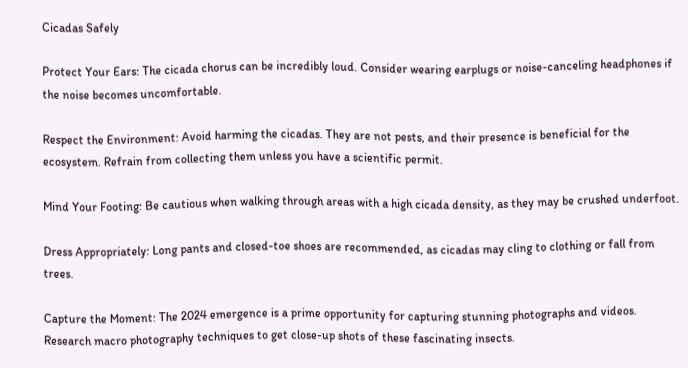Cicadas Safely

Protect Your Ears: The cicada chorus can be incredibly loud. Consider wearing earplugs or noise-canceling headphones if the noise becomes uncomfortable.

Respect the Environment: Avoid harming the cicadas. They are not pests, and their presence is beneficial for the ecosystem. Refrain from collecting them unless you have a scientific permit.

Mind Your Footing: Be cautious when walking through areas with a high cicada density, as they may be crushed underfoot.

Dress Appropriately: Long pants and closed-toe shoes are recommended, as cicadas may cling to clothing or fall from trees.

Capture the Moment: The 2024 emergence is a prime opportunity for capturing stunning photographs and videos. Research macro photography techniques to get close-up shots of these fascinating insects.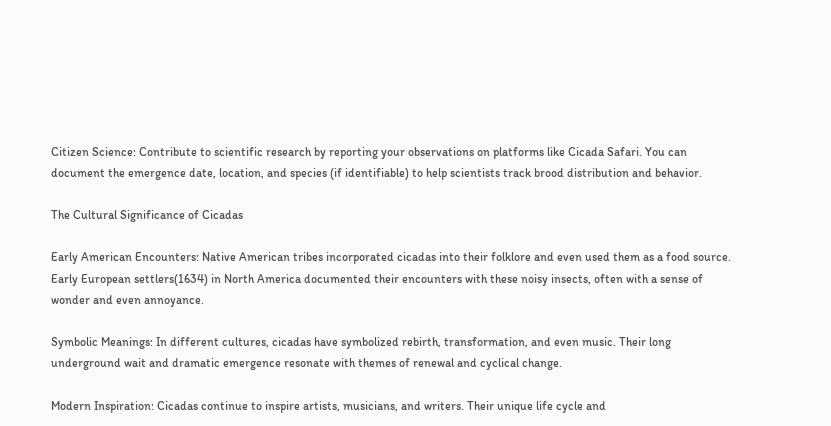Citizen Science: Contribute to scientific research by reporting your observations on platforms like Cicada Safari. You can document the emergence date, location, and species (if identifiable) to help scientists track brood distribution and behavior.

The Cultural Significance of Cicadas

Early American Encounters: Native American tribes incorporated cicadas into their folklore and even used them as a food source. Early European settlers(1634) in North America documented their encounters with these noisy insects, often with a sense of wonder and even annoyance.

Symbolic Meanings: In different cultures, cicadas have symbolized rebirth, transformation, and even music. Their long underground wait and dramatic emergence resonate with themes of renewal and cyclical change.

Modern Inspiration: Cicadas continue to inspire artists, musicians, and writers. Their unique life cycle and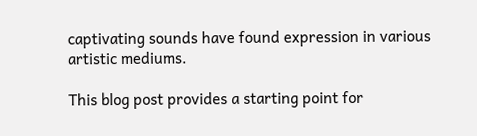captivating sounds have found expression in various artistic mediums.

This blog post provides a starting point for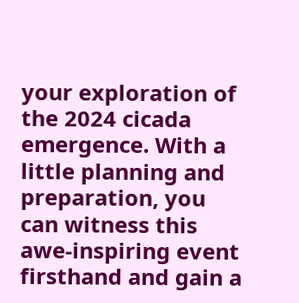your exploration of the 2024 cicada emergence. With a little planning and preparation, you can witness this awe-inspiring event firsthand and gain a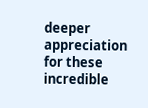deeper appreciation for these incredible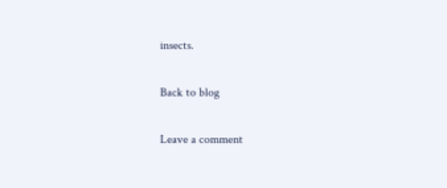insects.

Back to blog

Leave a comment